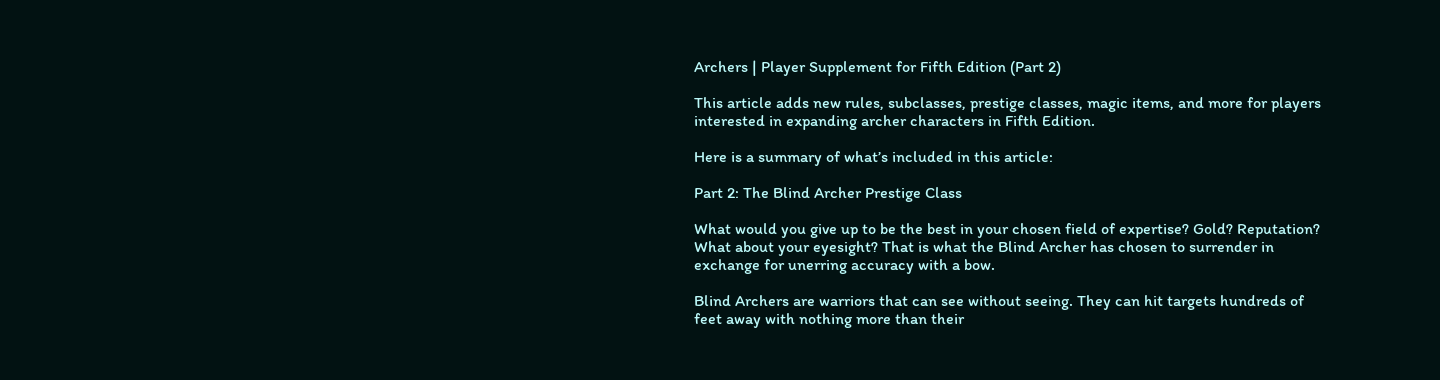Archers | Player Supplement for Fifth Edition (Part 2)

This article adds new rules, subclasses, prestige classes, magic items, and more for players interested in expanding archer characters in Fifth Edition.

Here is a summary of what’s included in this article:

Part 2: The Blind Archer Prestige Class

What would you give up to be the best in your chosen field of expertise? Gold? Reputation? What about your eyesight? That is what the Blind Archer has chosen to surrender in exchange for unerring accuracy with a bow.

Blind Archers are warriors that can see without seeing. They can hit targets hundreds of feet away with nothing more than their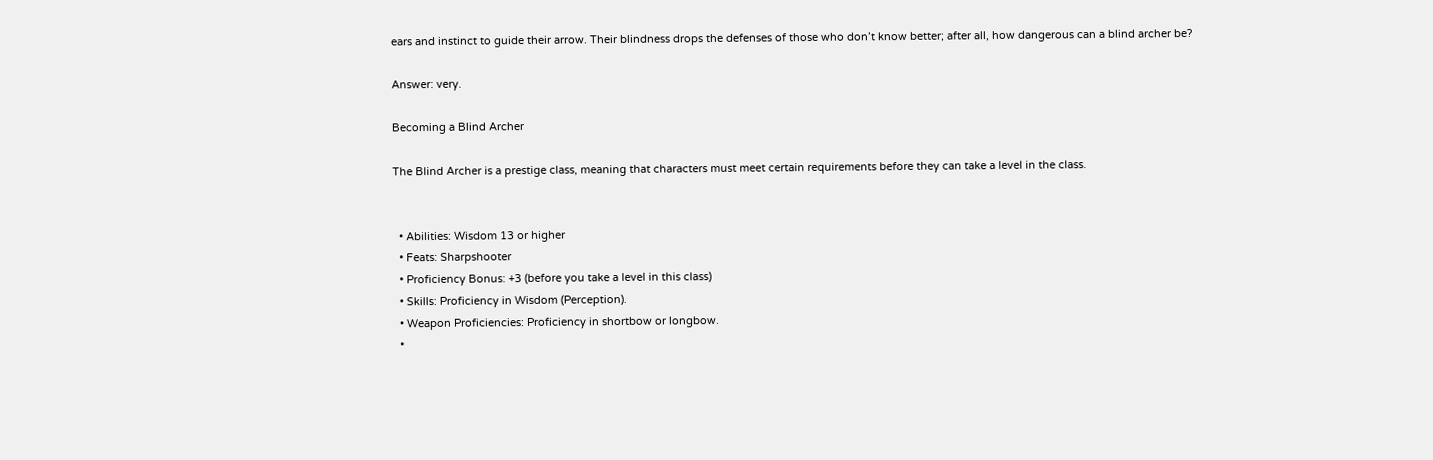ears and instinct to guide their arrow. Their blindness drops the defenses of those who don’t know better; after all, how dangerous can a blind archer be?

Answer: very.

Becoming a Blind Archer

The Blind Archer is a prestige class, meaning that characters must meet certain requirements before they can take a level in the class.


  • Abilities: Wisdom 13 or higher
  • Feats: Sharpshooter
  • Proficiency Bonus: +3 (before you take a level in this class)
  • Skills: Proficiency in Wisdom (Perception).
  • Weapon Proficiencies: Proficiency in shortbow or longbow.
  •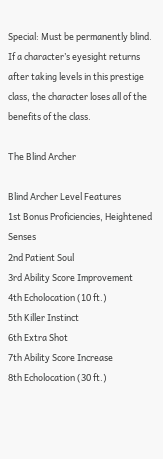Special: Must be permanently blind. If a character’s eyesight returns after taking levels in this prestige class, the character loses all of the benefits of the class.

The Blind Archer

Blind Archer Level Features
1st Bonus Proficiencies, Heightened Senses
2nd Patient Soul
3rd Ability Score Improvement
4th Echolocation (10 ft.)
5th Killer Instinct
6th Extra Shot
7th Ability Score Increase
8th Echolocation (30 ft.)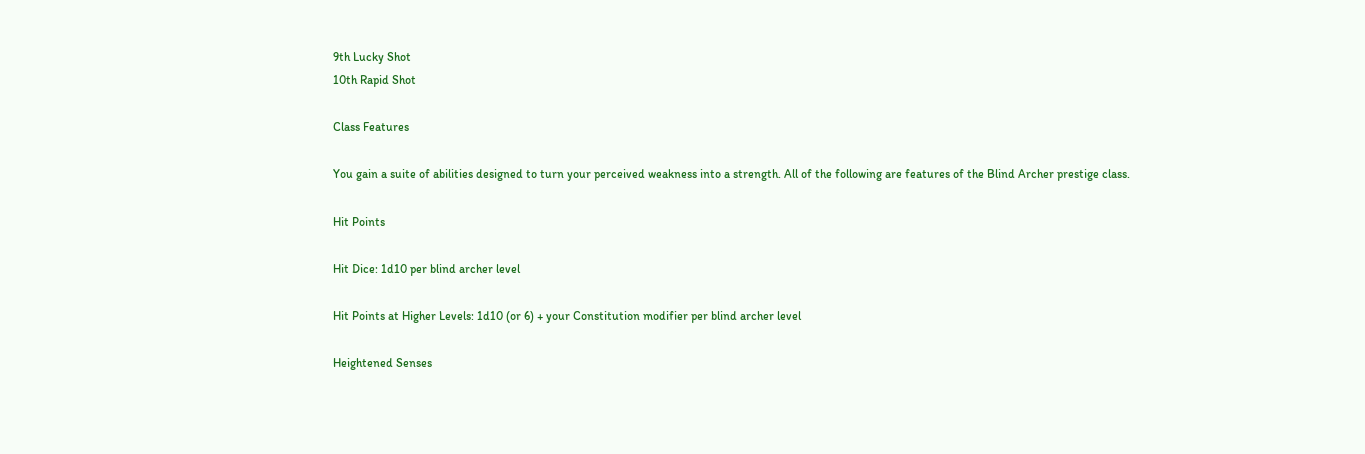9th Lucky Shot
10th Rapid Shot

Class Features

You gain a suite of abilities designed to turn your perceived weakness into a strength. All of the following are features of the Blind Archer prestige class.

Hit Points

Hit Dice: 1d10 per blind archer level

Hit Points at Higher Levels: 1d10 (or 6) + your Constitution modifier per blind archer level

Heightened Senses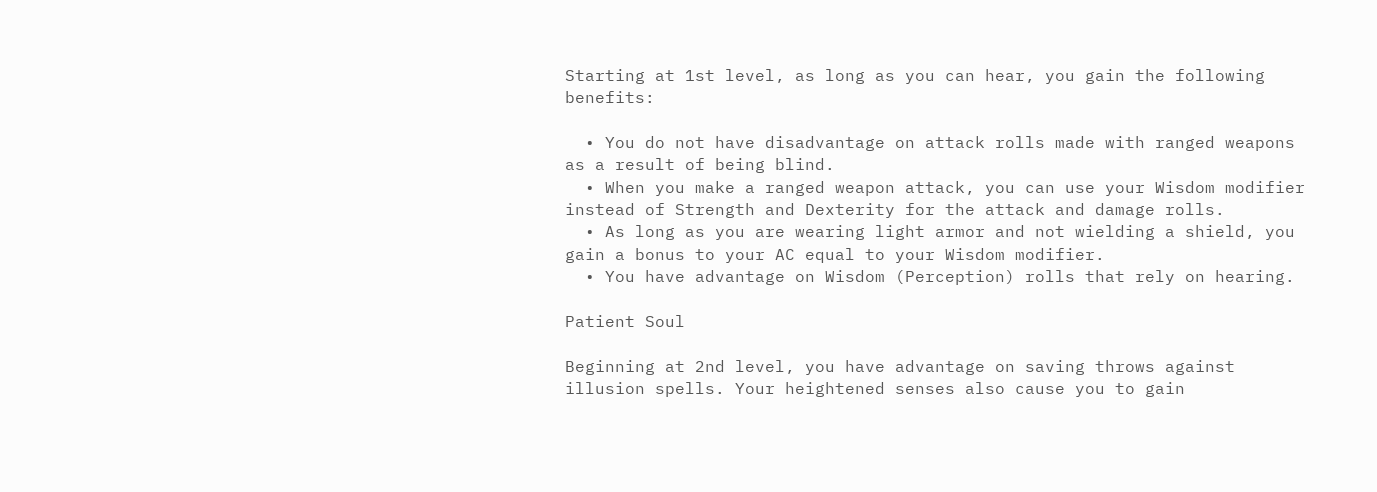Starting at 1st level, as long as you can hear, you gain the following benefits:

  • You do not have disadvantage on attack rolls made with ranged weapons as a result of being blind.
  • When you make a ranged weapon attack, you can use your Wisdom modifier instead of Strength and Dexterity for the attack and damage rolls.
  • As long as you are wearing light armor and not wielding a shield, you gain a bonus to your AC equal to your Wisdom modifier.
  • You have advantage on Wisdom (Perception) rolls that rely on hearing.

Patient Soul

Beginning at 2nd level, you have advantage on saving throws against illusion spells. Your heightened senses also cause you to gain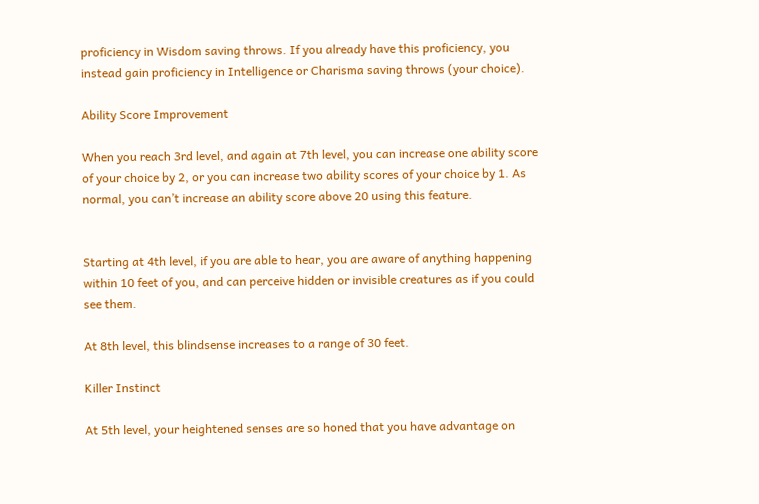proficiency in Wisdom saving throws. If you already have this proficiency, you instead gain proficiency in Intelligence or Charisma saving throws (your choice).

Ability Score Improvement

When you reach 3rd level, and again at 7th level, you can increase one ability score of your choice by 2, or you can increase two ability scores of your choice by 1. As normal, you can’t increase an ability score above 20 using this feature.


Starting at 4th level, if you are able to hear, you are aware of anything happening within 10 feet of you, and can perceive hidden or invisible creatures as if you could see them.

At 8th level, this blindsense increases to a range of 30 feet.

Killer Instinct

At 5th level, your heightened senses are so honed that you have advantage on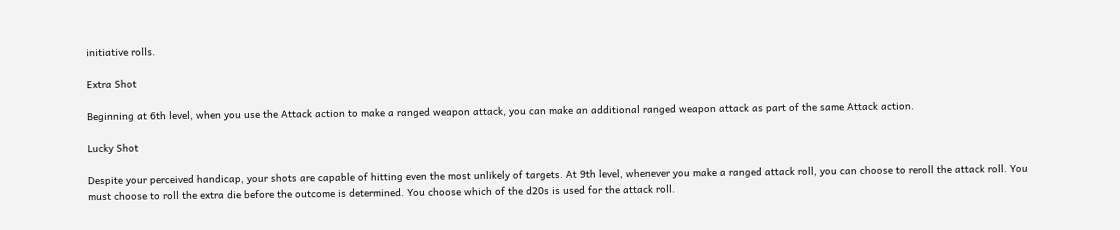initiative rolls.

Extra Shot

Beginning at 6th level, when you use the Attack action to make a ranged weapon attack, you can make an additional ranged weapon attack as part of the same Attack action.

Lucky Shot

Despite your perceived handicap, your shots are capable of hitting even the most unlikely of targets. At 9th level, whenever you make a ranged attack roll, you can choose to reroll the attack roll. You must choose to roll the extra die before the outcome is determined. You choose which of the d20s is used for the attack roll.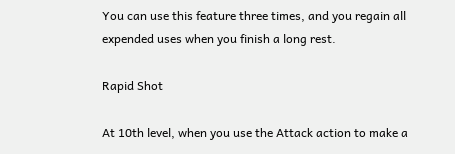You can use this feature three times, and you regain all expended uses when you finish a long rest.

Rapid Shot

At 10th level, when you use the Attack action to make a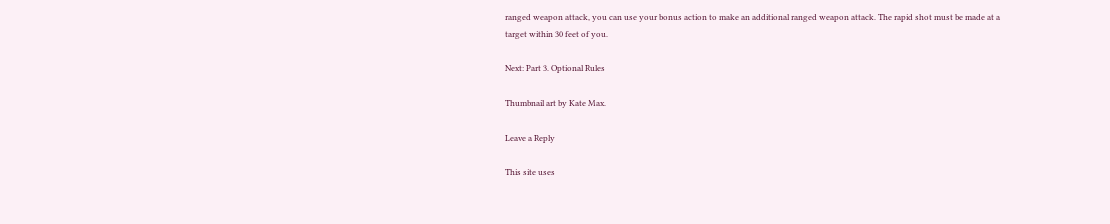ranged weapon attack, you can use your bonus action to make an additional ranged weapon attack. The rapid shot must be made at a target within 30 feet of you.

Next: Part 3. Optional Rules

Thumbnail art by Kate Max.

Leave a Reply

This site uses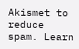Akismet to reduce spam. Learn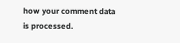how your comment data is processed.